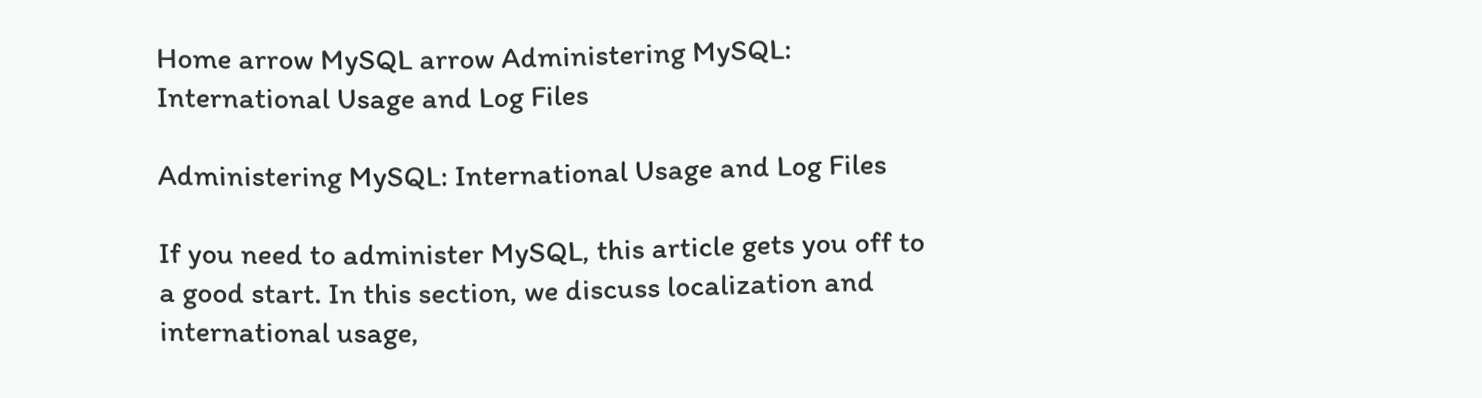Home arrow MySQL arrow Administering MySQL: International Usage and Log Files

Administering MySQL: International Usage and Log Files

If you need to administer MySQL, this article gets you off to a good start. In this section, we discuss localization and international usage,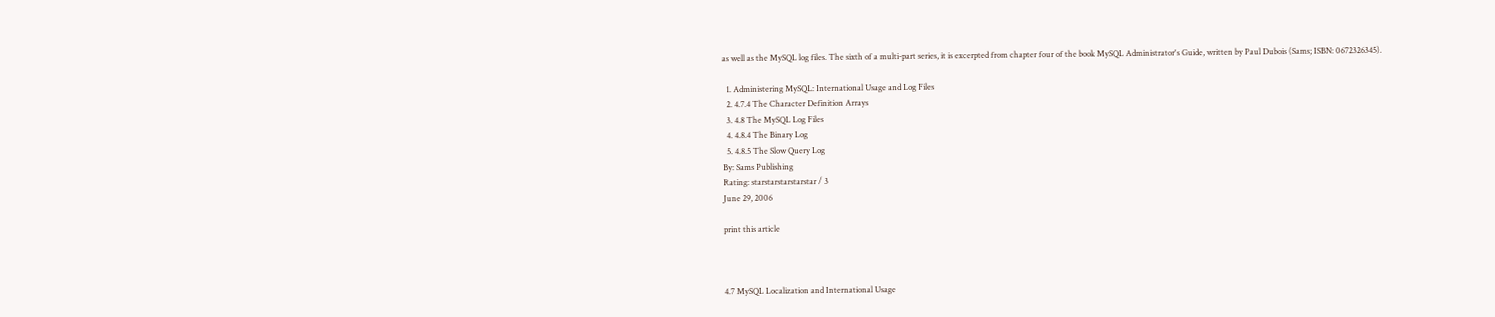as well as the MySQL log files. The sixth of a multi-part series, it is excerpted from chapter four of the book MySQL Administrator's Guide, written by Paul Dubois (Sams; ISBN: 0672326345).

  1. Administering MySQL: International Usage and Log Files
  2. 4.7.4 The Character Definition Arrays
  3. 4.8 The MySQL Log Files
  4. 4.8.4 The Binary Log
  5. 4.8.5 The Slow Query Log
By: Sams Publishing
Rating: starstarstarstarstar / 3
June 29, 2006

print this article



4.7 MySQL Localization and International Usage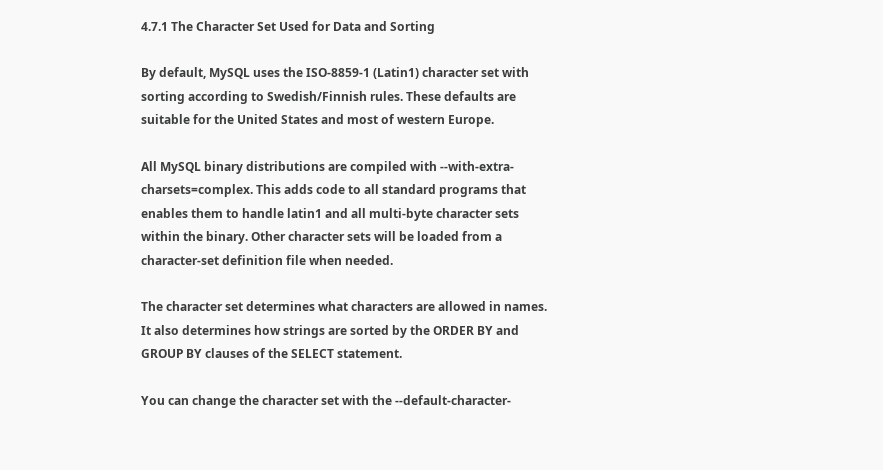4.7.1 The Character Set Used for Data and Sorting

By default, MySQL uses the ISO-8859-1 (Latin1) character set with sorting according to Swedish/Finnish rules. These defaults are suitable for the United States and most of western Europe.

All MySQL binary distributions are compiled with --with-extra-charsets=complex. This adds code to all standard programs that enables them to handle latin1 and all multi-byte character sets within the binary. Other character sets will be loaded from a character-set definition file when needed.

The character set determines what characters are allowed in names. It also determines how strings are sorted by the ORDER BY and GROUP BY clauses of the SELECT statement.

You can change the character set with the --default-character-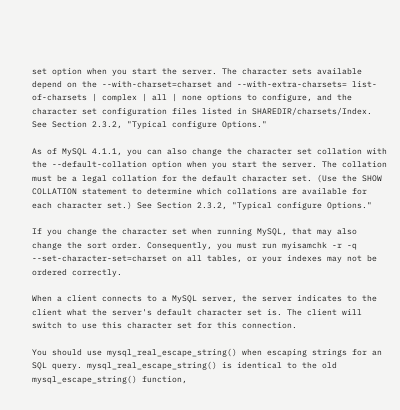set option when you start the server. The character sets available depend on the --with-charset=charset and --with-extra-charsets= list-of-charsets | complex | all | none options to configure, and the character set configuration files listed in SHAREDIR/charsets/Index. See Section 2.3.2, "Typical configure Options."

As of MySQL 4.1.1, you can also change the character set collation with the --default-collation option when you start the server. The collation must be a legal collation for the default character set. (Use the SHOW COLLATION statement to determine which collations are available for each character set.) See Section 2.3.2, "Typical configure Options."

If you change the character set when running MySQL, that may also change the sort order. Consequently, you must run myisamchk -r -q --set-character-set=charset on all tables, or your indexes may not be ordered correctly.

When a client connects to a MySQL server, the server indicates to the client what the server's default character set is. The client will switch to use this character set for this connection.

You should use mysql_real_escape_string() when escaping strings for an SQL query. mysql_real_escape_string() is identical to the old mysql_escape_string() function,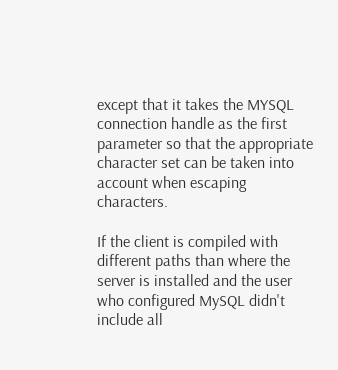except that it takes the MYSQL connection handle as the first parameter so that the appropriate character set can be taken into account when escaping characters.

If the client is compiled with different paths than where the server is installed and the user who configured MySQL didn't include all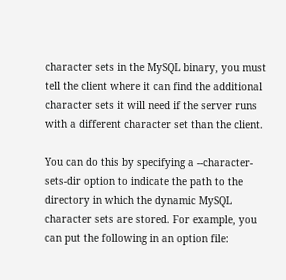character sets in the MySQL binary, you must tell the client where it can find the additional character sets it will need if the server runs with a different character set than the client.

You can do this by specifying a --character-sets-dir option to indicate the path to the directory in which the dynamic MySQL character sets are stored. For example, you can put the following in an option file: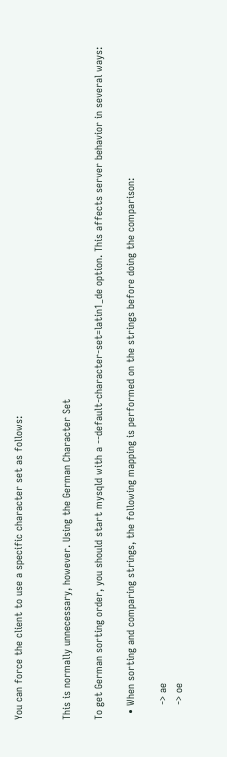You can force the client to use a specific character set as follows:


This is normally unnecessary, however. Using the German Character Set

To get German sorting order, you should start mysqld with a --default-character-set=latin1_de option. This affects server behavior in several ways:

  • When sorting and comparing strings, the following mapping is performed on the strings before doing the comparison:

     -> ae
     -> oe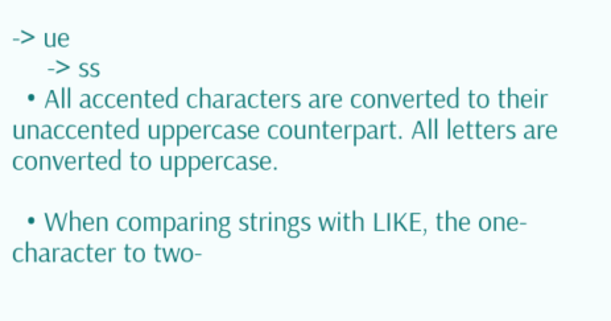-> ue
     -> ss
  • All accented characters are converted to their unaccented uppercase counterpart. All letters are converted to uppercase.

  • When comparing strings with LIKE, the one-character to two-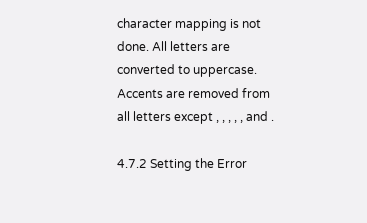character mapping is not done. All letters are converted to uppercase. Accents are removed from all letters except , , , , , and .

4.7.2 Setting the Error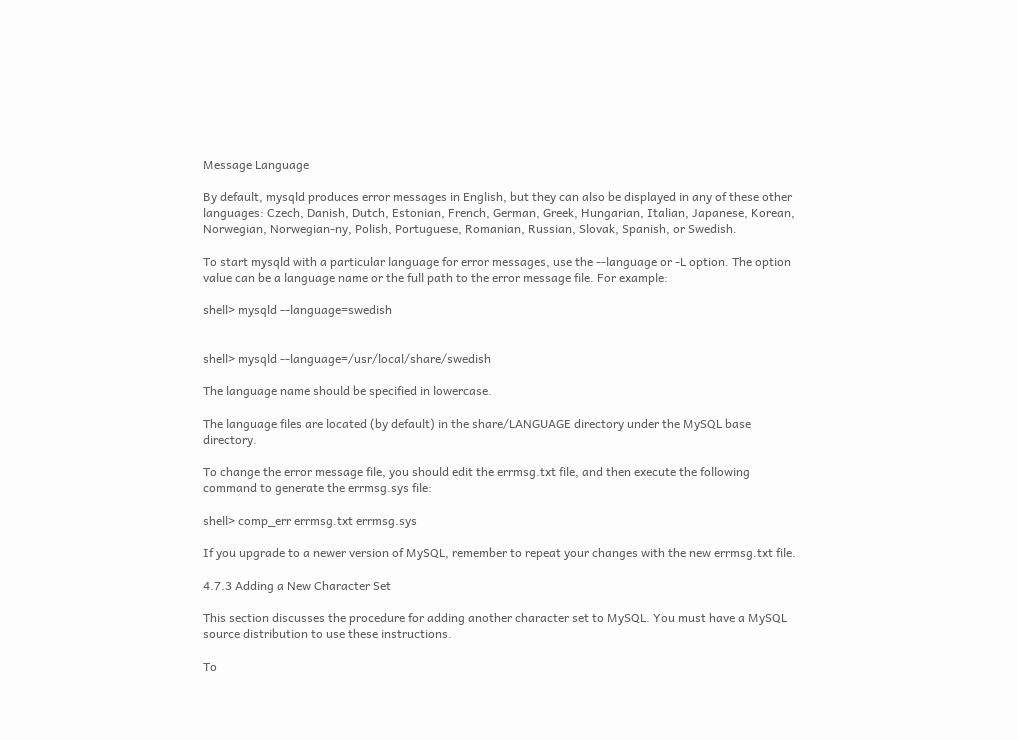Message Language

By default, mysqld produces error messages in English, but they can also be displayed in any of these other languages: Czech, Danish, Dutch, Estonian, French, German, Greek, Hungarian, Italian, Japanese, Korean, Norwegian, Norwegian-ny, Polish, Portuguese, Romanian, Russian, Slovak, Spanish, or Swedish.

To start mysqld with a particular language for error messages, use the --language or -L option. The option value can be a language name or the full path to the error message file. For example:

shell> mysqld --language=swedish


shell> mysqld --language=/usr/local/share/swedish

The language name should be specified in lowercase.

The language files are located (by default) in the share/LANGUAGE directory under the MySQL base directory.

To change the error message file, you should edit the errmsg.txt file, and then execute the following command to generate the errmsg.sys file:

shell> comp_err errmsg.txt errmsg.sys

If you upgrade to a newer version of MySQL, remember to repeat your changes with the new errmsg.txt file.

4.7.3 Adding a New Character Set

This section discusses the procedure for adding another character set to MySQL. You must have a MySQL source distribution to use these instructions.

To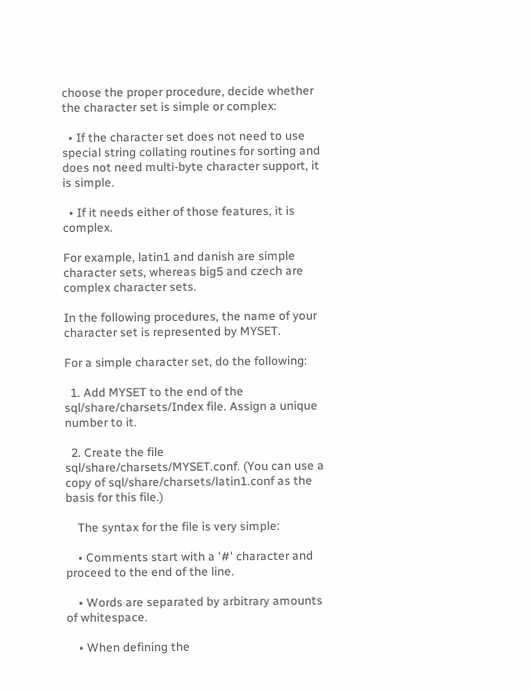choose the proper procedure, decide whether the character set is simple or complex:

  • If the character set does not need to use special string collating routines for sorting and does not need multi-byte character support, it is simple.

  • If it needs either of those features, it is complex.

For example, latin1 and danish are simple character sets, whereas big5 and czech are complex character sets.

In the following procedures, the name of your character set is represented by MYSET.

For a simple character set, do the following:

  1. Add MYSET to the end of the sql/share/charsets/Index file. Assign a unique number to it.

  2. Create the file sql/share/charsets/MYSET.conf. (You can use a copy of sql/share/charsets/latin1.conf as the basis for this file.)

    The syntax for the file is very simple:

    • Comments start with a '#' character and proceed to the end of the line.

    • Words are separated by arbitrary amounts of whitespace.

    • When defining the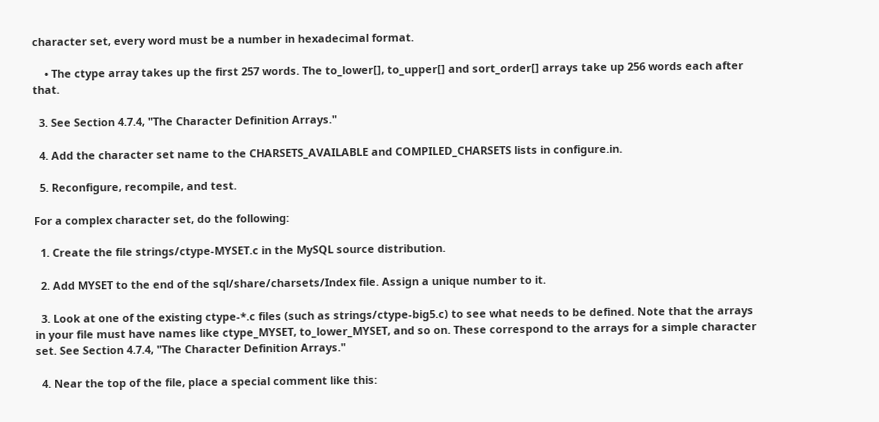character set, every word must be a number in hexadecimal format.

    • The ctype array takes up the first 257 words. The to_lower[], to_upper[] and sort_order[] arrays take up 256 words each after that.

  3. See Section 4.7.4, "The Character Definition Arrays."

  4. Add the character set name to the CHARSETS_AVAILABLE and COMPILED_CHARSETS lists in configure.in.

  5. Reconfigure, recompile, and test.

For a complex character set, do the following:

  1. Create the file strings/ctype-MYSET.c in the MySQL source distribution.

  2. Add MYSET to the end of the sql/share/charsets/Index file. Assign a unique number to it.

  3. Look at one of the existing ctype-*.c files (such as strings/ctype-big5.c) to see what needs to be defined. Note that the arrays in your file must have names like ctype_MYSET, to_lower_MYSET, and so on. These correspond to the arrays for a simple character set. See Section 4.7.4, "The Character Definition Arrays."

  4. Near the top of the file, place a special comment like this: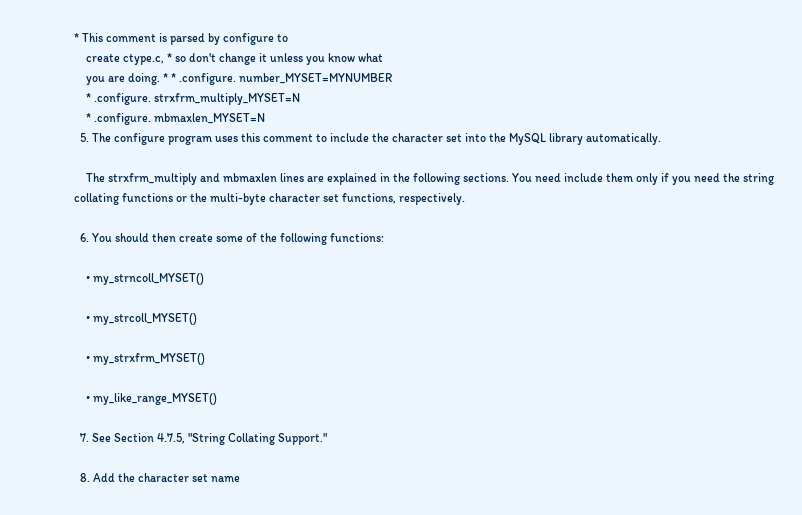* This comment is parsed by configure to
    create ctype.c, * so don't change it unless you know what
    you are doing. * * .configure. number_MYSET=MYNUMBER
    * .configure. strxfrm_multiply_MYSET=N
    * .configure. mbmaxlen_MYSET=N
  5. The configure program uses this comment to include the character set into the MySQL library automatically.

    The strxfrm_multiply and mbmaxlen lines are explained in the following sections. You need include them only if you need the string collating functions or the multi-byte character set functions, respectively.

  6. You should then create some of the following functions:

    • my_strncoll_MYSET()

    • my_strcoll_MYSET()

    • my_strxfrm_MYSET()

    • my_like_range_MYSET()

  7. See Section 4.7.5, "String Collating Support."

  8. Add the character set name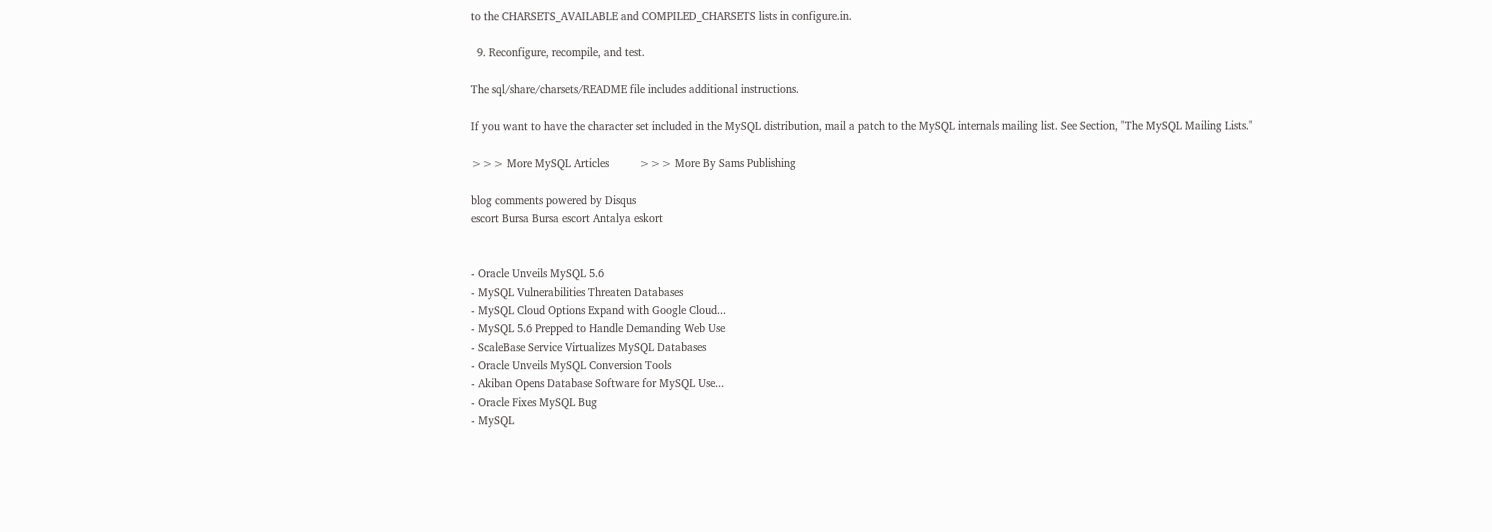to the CHARSETS_AVAILABLE and COMPILED_CHARSETS lists in configure.in.

  9. Reconfigure, recompile, and test.

The sql/share/charsets/README file includes additional instructions.

If you want to have the character set included in the MySQL distribution, mail a patch to the MySQL internals mailing list. See Section, "The MySQL Mailing Lists."

>>> More MySQL Articles          >>> More By Sams Publishing

blog comments powered by Disqus
escort Bursa Bursa escort Antalya eskort


- Oracle Unveils MySQL 5.6
- MySQL Vulnerabilities Threaten Databases
- MySQL Cloud Options Expand with Google Cloud...
- MySQL 5.6 Prepped to Handle Demanding Web Use
- ScaleBase Service Virtualizes MySQL Databases
- Oracle Unveils MySQL Conversion Tools
- Akiban Opens Database Software for MySQL Use...
- Oracle Fixes MySQL Bug
- MySQL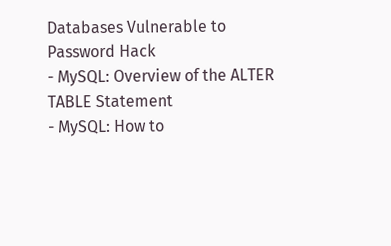Databases Vulnerable to Password Hack
- MySQL: Overview of the ALTER TABLE Statement
- MySQL: How to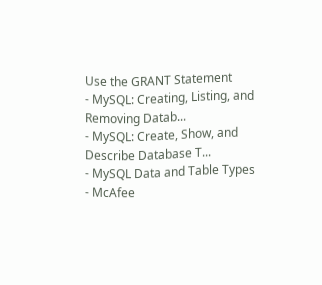Use the GRANT Statement
- MySQL: Creating, Listing, and Removing Datab...
- MySQL: Create, Show, and Describe Database T...
- MySQL Data and Table Types
- McAfee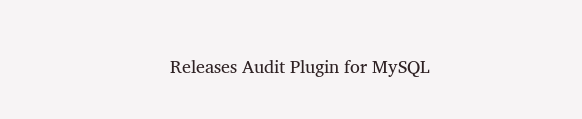Releases Audit Plugin for MySQL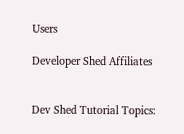Users

Developer Shed Affiliates


Dev Shed Tutorial Topics: